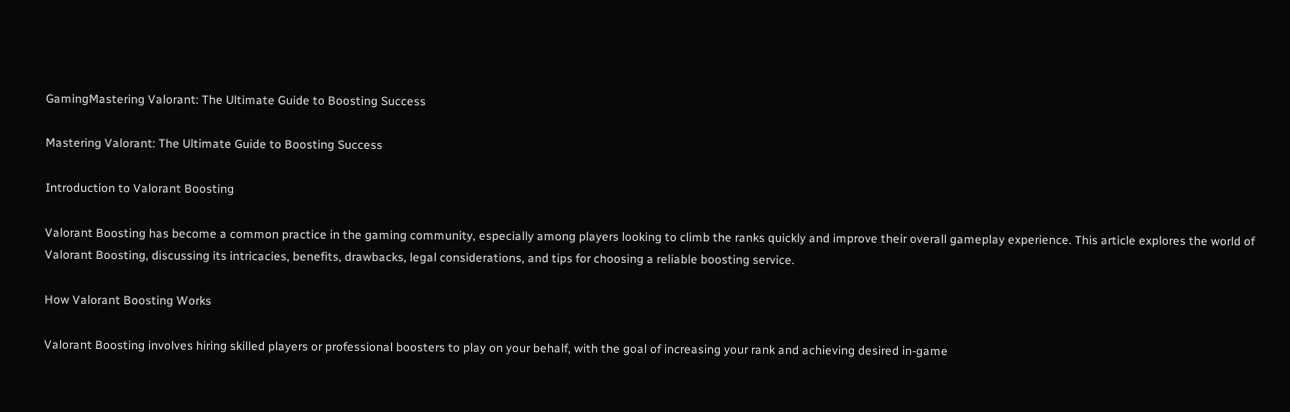GamingMastering Valorant: The Ultimate Guide to Boosting Success

Mastering Valorant: The Ultimate Guide to Boosting Success

Introduction to Valorant Boosting

Valorant Boosting has become a common practice in the gaming community, especially among players looking to climb the ranks quickly and improve their overall gameplay experience. This article explores the world of Valorant Boosting, discussing its intricacies, benefits, drawbacks, legal considerations, and tips for choosing a reliable boosting service.

How Valorant Boosting Works

Valorant Boosting involves hiring skilled players or professional boosters to play on your behalf, with the goal of increasing your rank and achieving desired in-game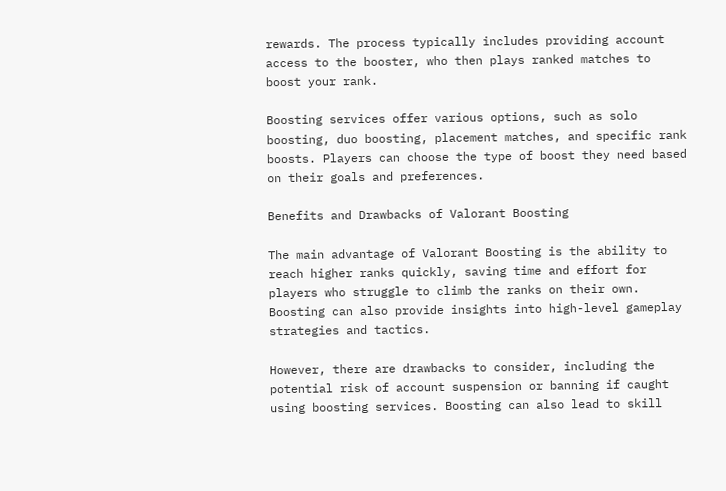rewards. The process typically includes providing account access to the booster, who then plays ranked matches to boost your rank.

Boosting services offer various options, such as solo boosting, duo boosting, placement matches, and specific rank boosts. Players can choose the type of boost they need based on their goals and preferences.

Benefits and Drawbacks of Valorant Boosting

The main advantage of Valorant Boosting is the ability to reach higher ranks quickly, saving time and effort for players who struggle to climb the ranks on their own. Boosting can also provide insights into high-level gameplay strategies and tactics.

However, there are drawbacks to consider, including the potential risk of account suspension or banning if caught using boosting services. Boosting can also lead to skill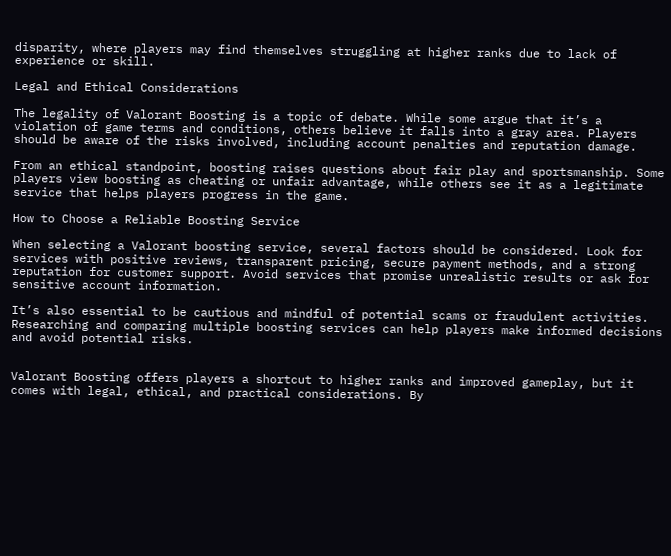disparity, where players may find themselves struggling at higher ranks due to lack of experience or skill.

Legal and Ethical Considerations

The legality of Valorant Boosting is a topic of debate. While some argue that it’s a violation of game terms and conditions, others believe it falls into a gray area. Players should be aware of the risks involved, including account penalties and reputation damage.

From an ethical standpoint, boosting raises questions about fair play and sportsmanship. Some players view boosting as cheating or unfair advantage, while others see it as a legitimate service that helps players progress in the game.

How to Choose a Reliable Boosting Service

When selecting a Valorant boosting service, several factors should be considered. Look for services with positive reviews, transparent pricing, secure payment methods, and a strong reputation for customer support. Avoid services that promise unrealistic results or ask for sensitive account information.

It’s also essential to be cautious and mindful of potential scams or fraudulent activities. Researching and comparing multiple boosting services can help players make informed decisions and avoid potential risks.


Valorant Boosting offers players a shortcut to higher ranks and improved gameplay, but it comes with legal, ethical, and practical considerations. By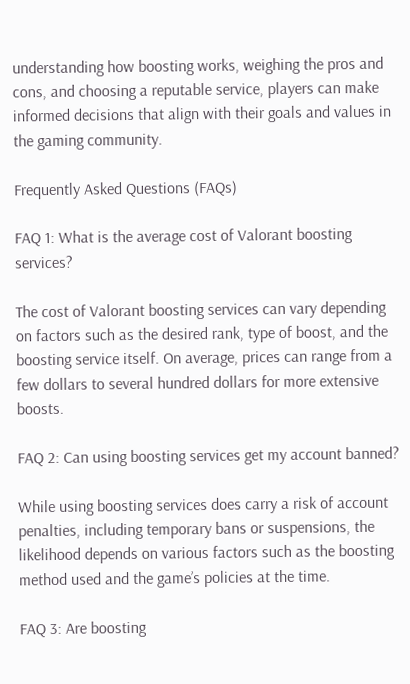understanding how boosting works, weighing the pros and cons, and choosing a reputable service, players can make informed decisions that align with their goals and values in the gaming community.

Frequently Asked Questions (FAQs)

FAQ 1: What is the average cost of Valorant boosting services?

The cost of Valorant boosting services can vary depending on factors such as the desired rank, type of boost, and the boosting service itself. On average, prices can range from a few dollars to several hundred dollars for more extensive boosts.

FAQ 2: Can using boosting services get my account banned?

While using boosting services does carry a risk of account penalties, including temporary bans or suspensions, the likelihood depends on various factors such as the boosting method used and the game’s policies at the time.

FAQ 3: Are boosting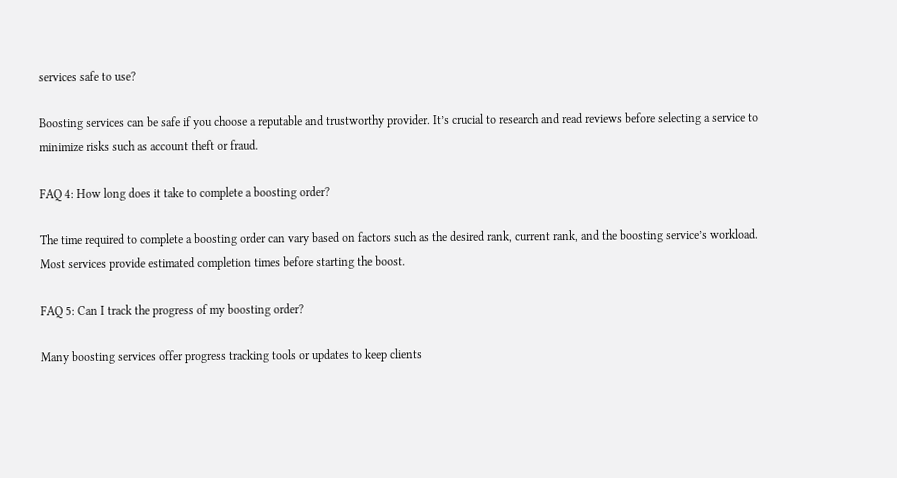services safe to use?

Boosting services can be safe if you choose a reputable and trustworthy provider. It’s crucial to research and read reviews before selecting a service to minimize risks such as account theft or fraud.

FAQ 4: How long does it take to complete a boosting order?

The time required to complete a boosting order can vary based on factors such as the desired rank, current rank, and the boosting service’s workload. Most services provide estimated completion times before starting the boost.

FAQ 5: Can I track the progress of my boosting order?

Many boosting services offer progress tracking tools or updates to keep clients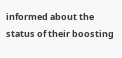informed about the status of their boosting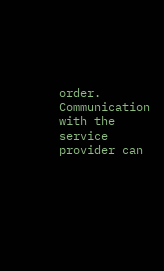order. Communication with the service provider can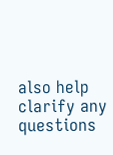also help clarify any questions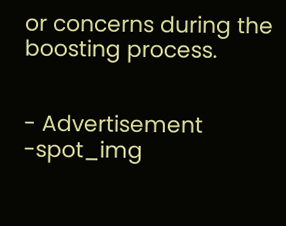or concerns during the boosting process.


- Advertisement -spot_img